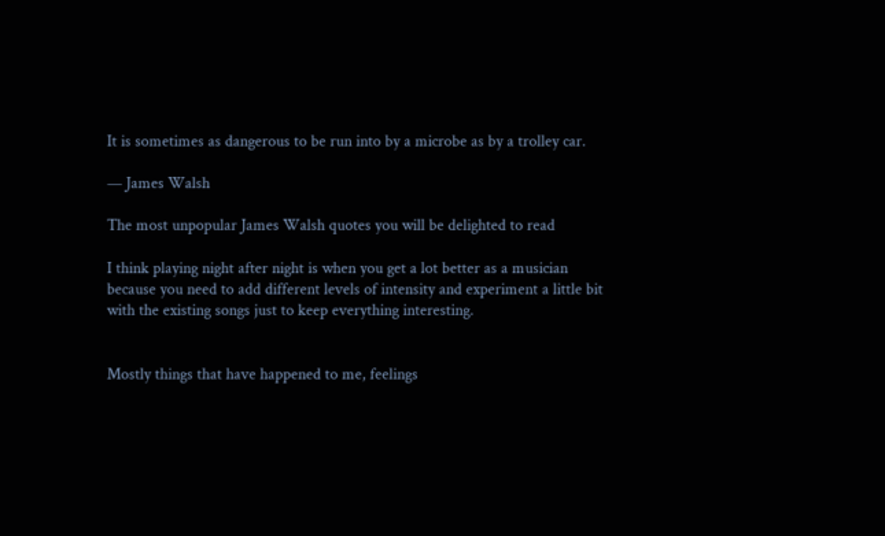It is sometimes as dangerous to be run into by a microbe as by a trolley car.

— James Walsh

The most unpopular James Walsh quotes you will be delighted to read

I think playing night after night is when you get a lot better as a musician because you need to add different levels of intensity and experiment a little bit with the existing songs just to keep everything interesting.


Mostly things that have happened to me, feelings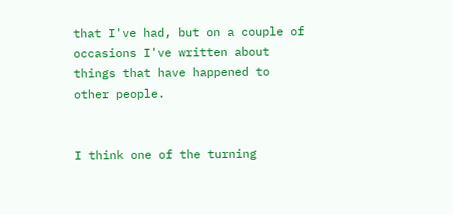that I've had, but on a couple of occasions I've written about things that have happened to other people.


I think one of the turning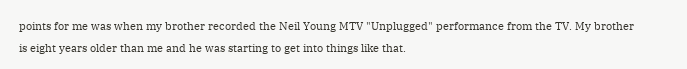points for me was when my brother recorded the Neil Young MTV "Unplugged" performance from the TV. My brother is eight years older than me and he was starting to get into things like that.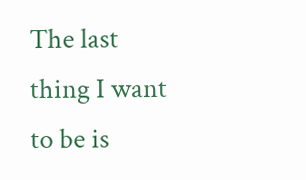The last thing I want to be is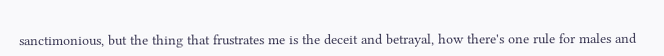sanctimonious, but the thing that frustrates me is the deceit and betrayal, how there's one rule for males and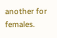another for females.